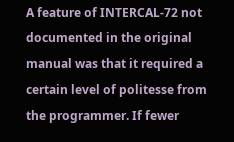A feature of INTERCAL-72 not documented in the original manual was that it required a certain level of politesse from the programmer. If fewer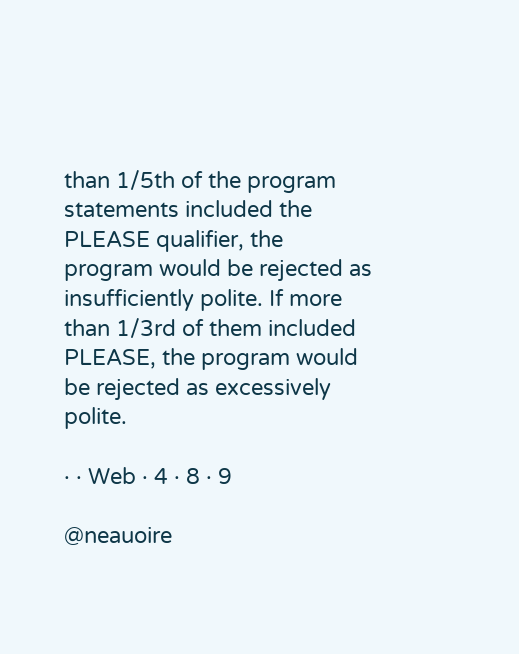than 1/5th of the program statements included the PLEASE qualifier, the program would be rejected as insufficiently polite. If more than 1/3rd of them included PLEASE, the program would be rejected as excessively polite.

· · Web · 4 · 8 · 9

@neauoire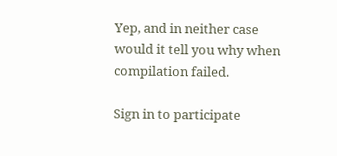Yep, and in neither case would it tell you why when compilation failed.

Sign in to participate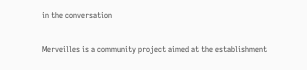in the conversation

Merveilles is a community project aimed at the establishment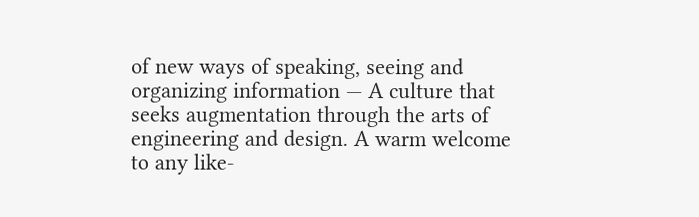of new ways of speaking, seeing and organizing information — A culture that seeks augmentation through the arts of engineering and design. A warm welcome to any like-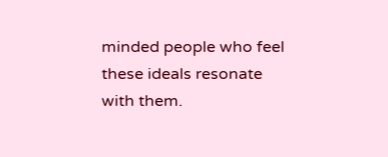minded people who feel these ideals resonate with them.